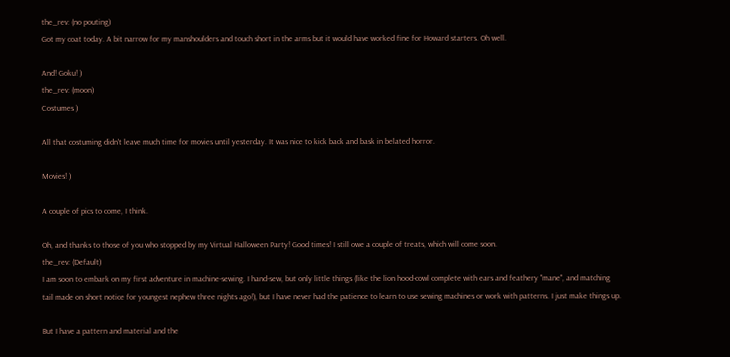the_rev: (no pouting)
Got my coat today. A bit narrow for my manshoulders and touch short in the arms but it would have worked fine for Howard starters. Oh well.

And! Goku! )
the_rev: (moon)
Costumes )

All that costuming didn't leave much time for movies until yesterday. It was nice to kick back and bask in belated horror.

Movies! )

A couple of pics to come, I think.

Oh, and thanks to those of you who stopped by my Virtual Halloween Party! Good times! I still owe a couple of treats, which will come soon.
the_rev: (Default)
I am soon to embark on my first adventure in machine-sewing. I hand-sew, but only little things (like the lion hood-cowl complete with ears and feathery "mane", and matching tail made on short notice for youngest nephew three nights ago!), but I have never had the patience to learn to use sewing machines or work with patterns. I just make things up.

But I have a pattern and material and the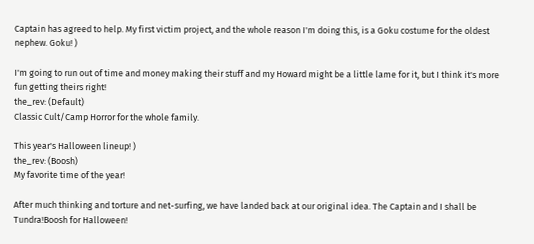Captain has agreed to help. My first victim project, and the whole reason I'm doing this, is a Goku costume for the oldest nephew. Goku! )

I'm going to run out of time and money making their stuff and my Howard might be a little lame for it, but I think it's more fun getting theirs right!
the_rev: (Default)
Classic Cult/Camp Horror for the whole family.

This year's Halloween lineup! )
the_rev: (Boosh)
My favorite time of the year!

After much thinking and torture and net-surfing, we have landed back at our original idea. The Captain and I shall be Tundra!Boosh for Halloween!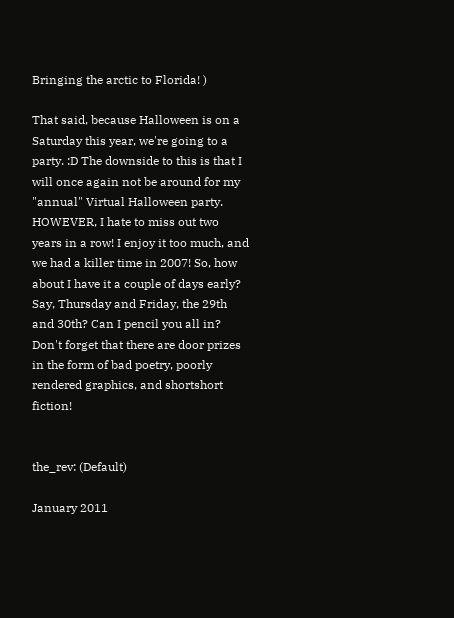Bringing the arctic to Florida! )

That said, because Halloween is on a Saturday this year, we're going to a party. :D The downside to this is that I will once again not be around for my "annual" Virtual Halloween party. HOWEVER, I hate to miss out two years in a row! I enjoy it too much, and we had a killer time in 2007! So, how about I have it a couple of days early? Say, Thursday and Friday, the 29th and 30th? Can I pencil you all in? Don't forget that there are door prizes in the form of bad poetry, poorly rendered graphics, and shortshort fiction!


the_rev: (Default)

January 2011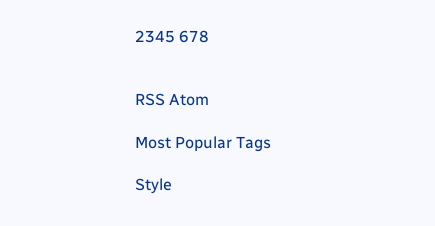2345 678


RSS Atom

Most Popular Tags

Style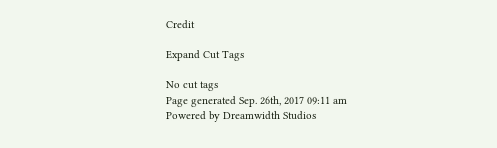Credit

Expand Cut Tags

No cut tags
Page generated Sep. 26th, 2017 09:11 am
Powered by Dreamwidth Studios